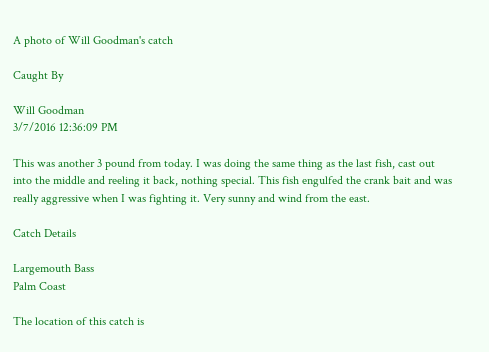A photo of Will Goodman's catch

Caught By

Will Goodman
3/7/2016 12:36:09 PM

This was another 3 pound from today. I was doing the same thing as the last fish, cast out into the middle and reeling it back, nothing special. This fish engulfed the crank bait and was really aggressive when I was fighting it. Very sunny and wind from the east.

Catch Details

Largemouth Bass
Palm Coast

The location of this catch is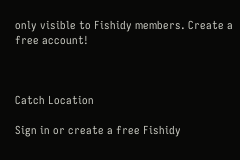only visible to Fishidy members. Create a free account!



Catch Location

Sign in or create a free Fishidy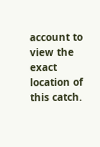account to view the exact location of this catch.